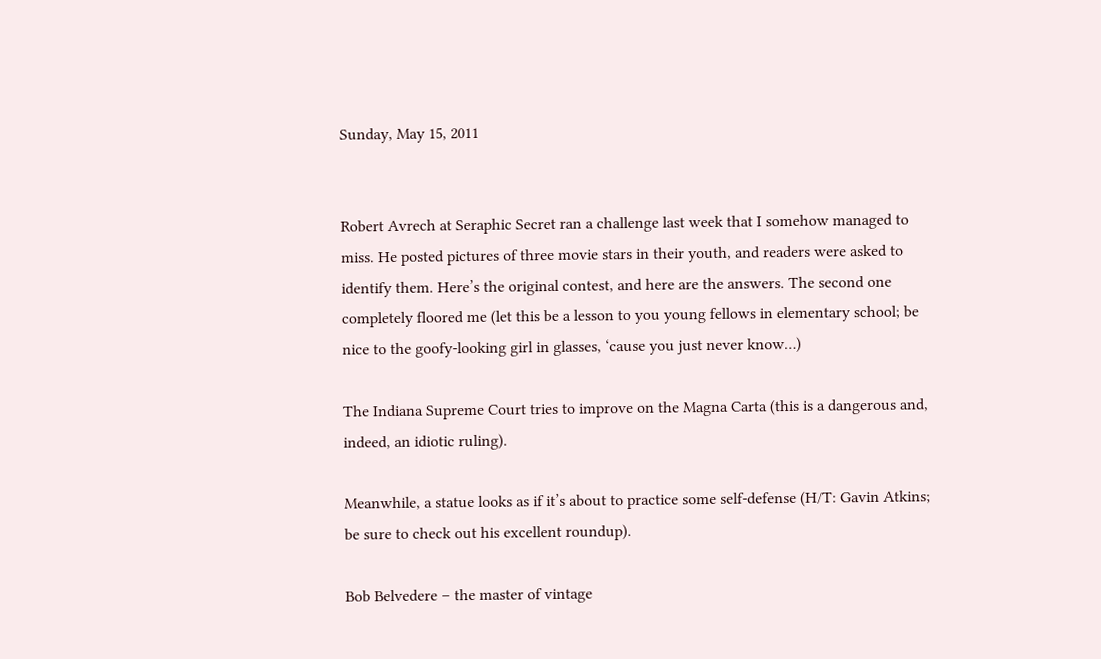Sunday, May 15, 2011


Robert Avrech at Seraphic Secret ran a challenge last week that I somehow managed to miss. He posted pictures of three movie stars in their youth, and readers were asked to identify them. Here’s the original contest, and here are the answers. The second one completely floored me (let this be a lesson to you young fellows in elementary school; be nice to the goofy-looking girl in glasses, ‘cause you just never know…)

The Indiana Supreme Court tries to improve on the Magna Carta (this is a dangerous and, indeed, an idiotic ruling).

Meanwhile, a statue looks as if it’s about to practice some self-defense (H/T: Gavin Atkins; be sure to check out his excellent roundup).

Bob Belvedere – the master of vintage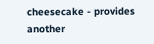cheesecake - provides another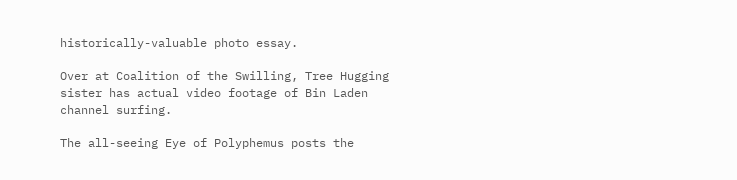historically-valuable photo essay.

Over at Coalition of the Swilling, Tree Hugging sister has actual video footage of Bin Laden channel surfing.

The all-seeing Eye of Polyphemus posts the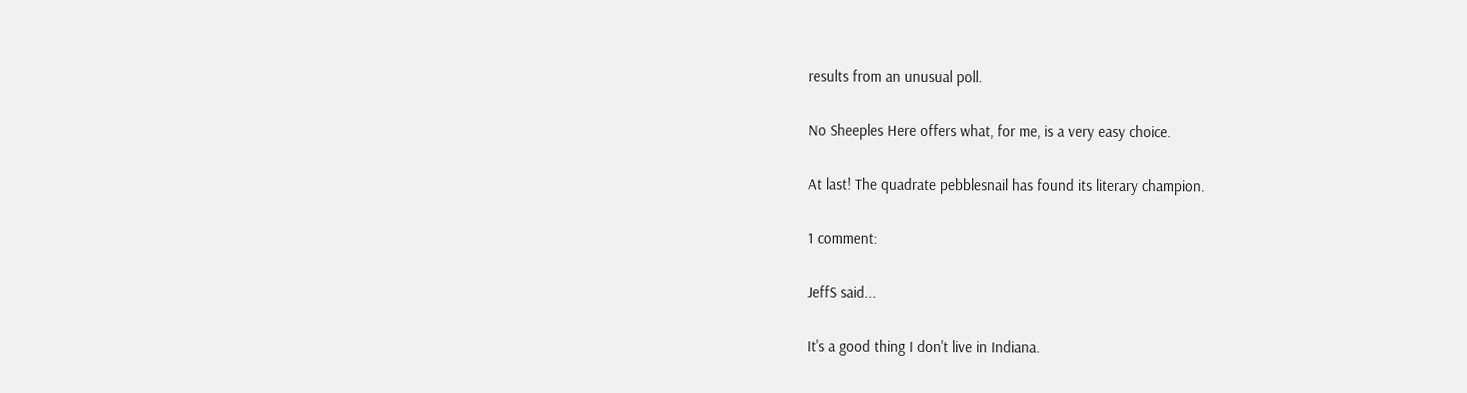results from an unusual poll.

No Sheeples Here offers what, for me, is a very easy choice.

At last! The quadrate pebblesnail has found its literary champion.

1 comment:

JeffS said...

It's a good thing I don't live in Indiana.